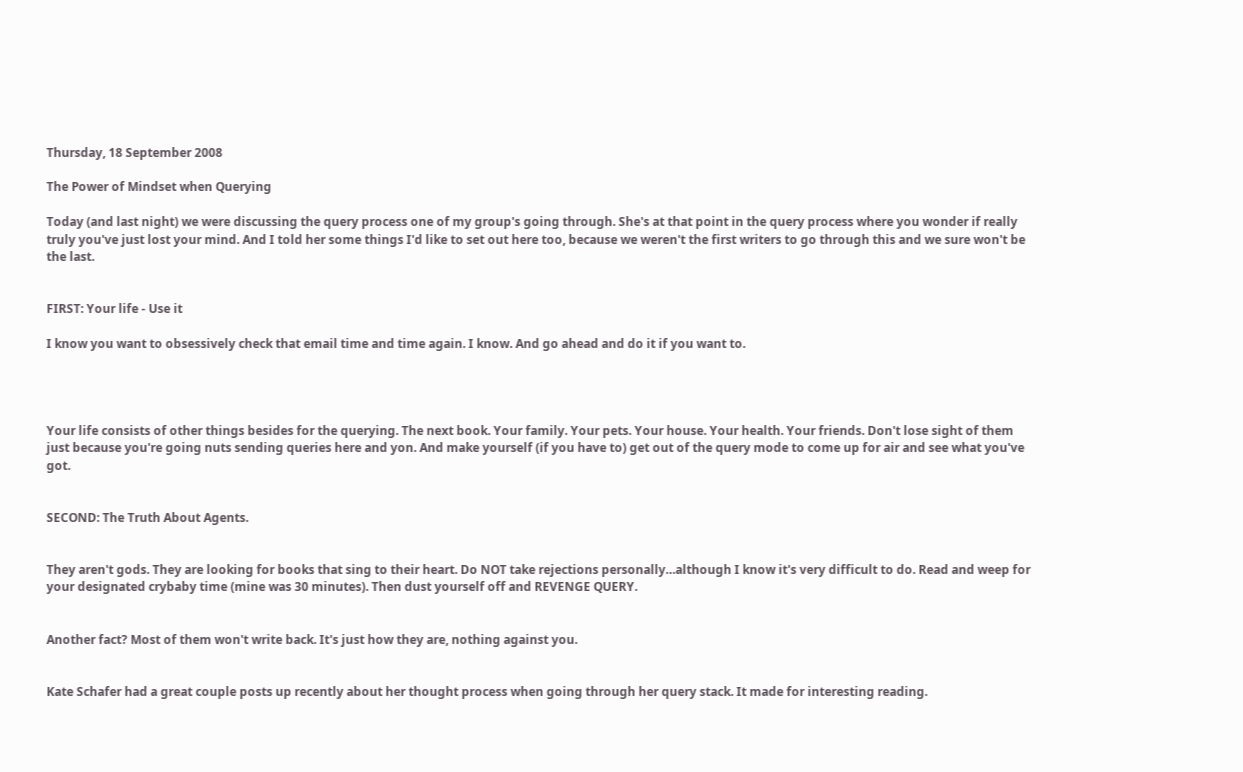Thursday, 18 September 2008

The Power of Mindset when Querying

Today (and last night) we were discussing the query process one of my group's going through. She's at that point in the query process where you wonder if really truly you've just lost your mind. And I told her some things I'd like to set out here too, because we weren't the first writers to go through this and we sure won't be the last.


FIRST: Your life - Use it

I know you want to obsessively check that email time and time again. I know. And go ahead and do it if you want to.




Your life consists of other things besides for the querying. The next book. Your family. Your pets. Your house. Your health. Your friends. Don't lose sight of them just because you're going nuts sending queries here and yon. And make yourself (if you have to) get out of the query mode to come up for air and see what you've got.


SECOND: The Truth About Agents.


They aren't gods. They are looking for books that sing to their heart. Do NOT take rejections personally…although I know it's very difficult to do. Read and weep for your designated crybaby time (mine was 30 minutes). Then dust yourself off and REVENGE QUERY.


Another fact? Most of them won't write back. It's just how they are, nothing against you.


Kate Schafer had a great couple posts up recently about her thought process when going through her query stack. It made for interesting reading.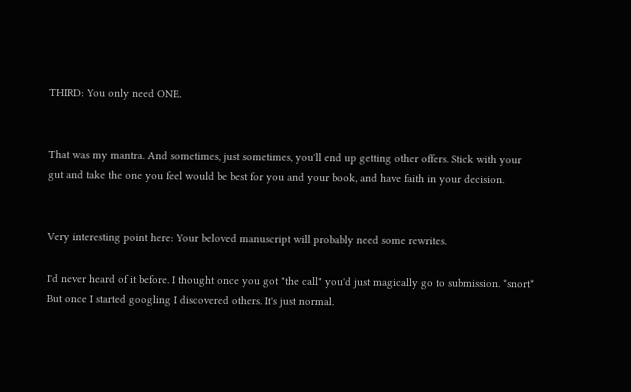THIRD: You only need ONE.


That was my mantra. And sometimes, just sometimes, you'll end up getting other offers. Stick with your gut and take the one you feel would be best for you and your book, and have faith in your decision.


Very interesting point here: Your beloved manuscript will probably need some rewrites.

I'd never heard of it before. I thought once you got "the call" you'd just magically go to submission. *snort* But once I started googling I discovered others. It's just normal.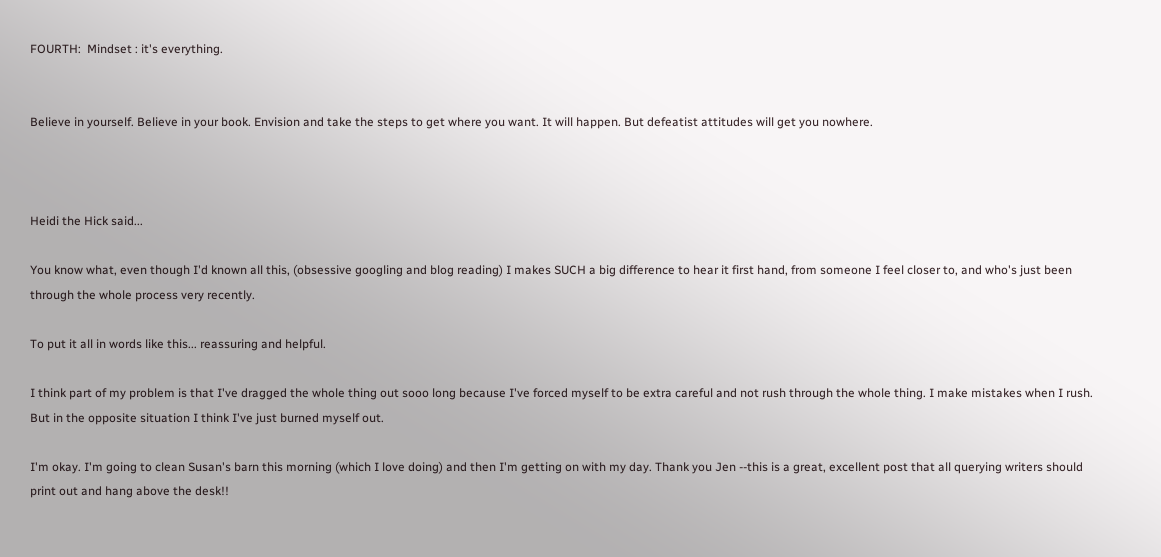FOURTH:  Mindset : it's everything.


Believe in yourself. Believe in your book. Envision and take the steps to get where you want. It will happen. But defeatist attitudes will get you nowhere.



Heidi the Hick said...

You know what, even though I'd known all this, (obsessive googling and blog reading) I makes SUCH a big difference to hear it first hand, from someone I feel closer to, and who's just been through the whole process very recently.

To put it all in words like this... reassuring and helpful.

I think part of my problem is that I've dragged the whole thing out sooo long because I've forced myself to be extra careful and not rush through the whole thing. I make mistakes when I rush. But in the opposite situation I think I've just burned myself out.

I'm okay. I'm going to clean Susan's barn this morning (which I love doing) and then I'm getting on with my day. Thank you Jen --this is a great, excellent post that all querying writers should print out and hang above the desk!!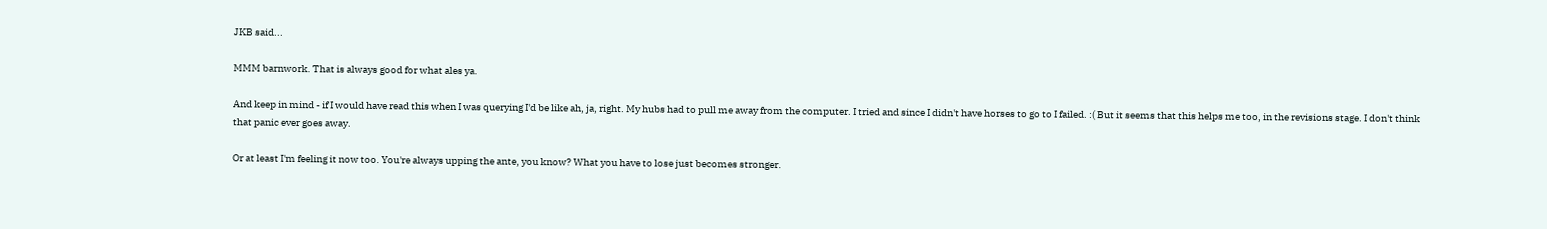JKB said...

MMM barnwork. That is always good for what ales ya.

And keep in mind - if I would have read this when I was querying I'd be like ah, ja, right. My hubs had to pull me away from the computer. I tried and since I didn't have horses to go to I failed. :( But it seems that this helps me too, in the revisions stage. I don't think that panic ever goes away.

Or at least I'm feeling it now too. You're always upping the ante, you know? What you have to lose just becomes stronger.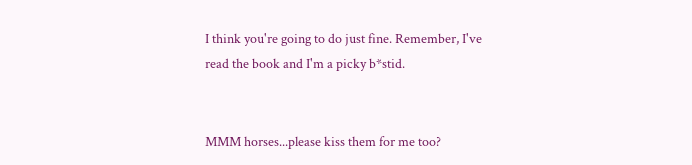I think you're going to do just fine. Remember, I've read the book and I'm a picky b*stid.


MMM horses...please kiss them for me too?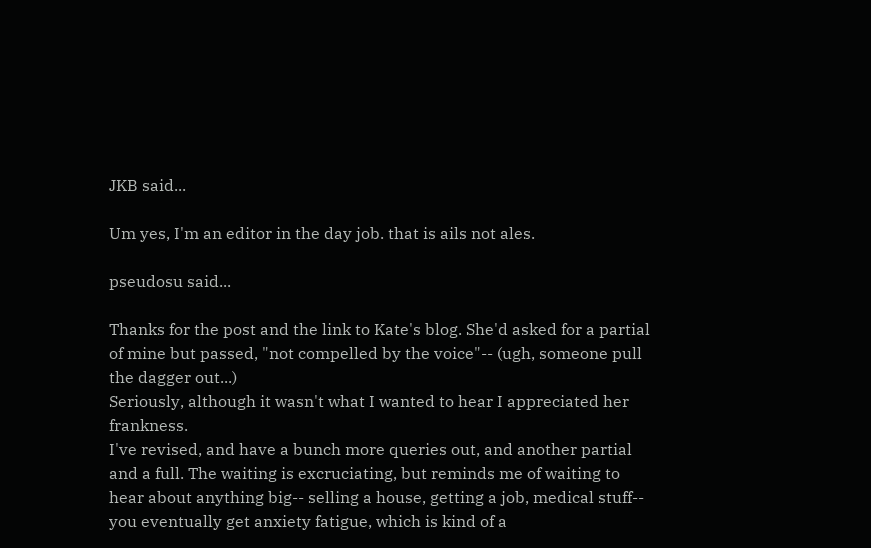JKB said...

Um yes, I'm an editor in the day job. that is ails not ales.

pseudosu said...

Thanks for the post and the link to Kate's blog. She'd asked for a partial of mine but passed, "not compelled by the voice"-- (ugh, someone pull the dagger out...)
Seriously, although it wasn't what I wanted to hear I appreciated her frankness.
I've revised, and have a bunch more queries out, and another partial and a full. The waiting is excruciating, but reminds me of waiting to hear about anything big-- selling a house, getting a job, medical stuff-- you eventually get anxiety fatigue, which is kind of a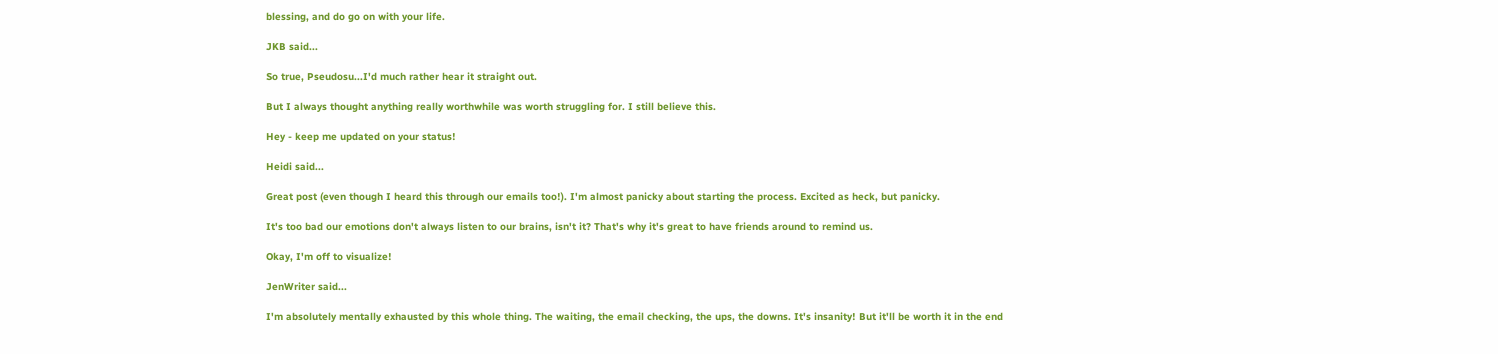blessing, and do go on with your life.

JKB said...

So true, Pseudosu...I'd much rather hear it straight out.

But I always thought anything really worthwhile was worth struggling for. I still believe this.

Hey - keep me updated on your status!

Heidi said...

Great post (even though I heard this through our emails too!). I'm almost panicky about starting the process. Excited as heck, but panicky.

It's too bad our emotions don't always listen to our brains, isn't it? That's why it's great to have friends around to remind us.

Okay, I'm off to visualize!

JenWriter said...

I'm absolutely mentally exhausted by this whole thing. The waiting, the email checking, the ups, the downs. It's insanity! But it'll be worth it in the end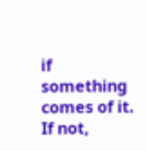if something comes of it. If not,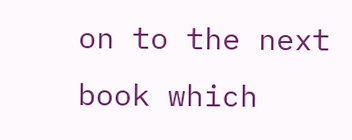on to the next book which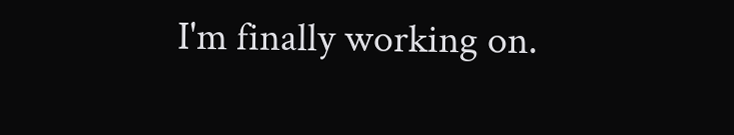I'm finally working on.